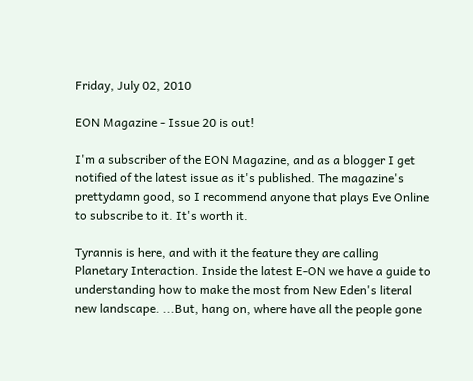Friday, July 02, 2010

EON Magazine - Issue 20 is out!

I'm a subscriber of the EON Magazine, and as a blogger I get notified of the latest issue as it's published. The magazine's prettydamn good, so I recommend anyone that plays Eve Online to subscribe to it. It's worth it.

Tyrannis is here, and with it the feature they are calling Planetary Interaction. Inside the latest E-ON we have a guide to understanding how to make the most from New Eden's literal new landscape. ...But, hang on, where have all the people gone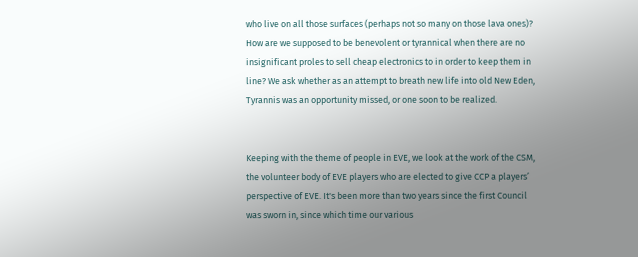who live on all those surfaces (perhaps not so many on those lava ones)? How are we supposed to be benevolent or tyrannical when there are no insignificant proles to sell cheap electronics to in order to keep them in line? We ask whether as an attempt to breath new life into old New Eden, Tyrannis was an opportunity missed, or one soon to be realized.


Keeping with the theme of people in EVE, we look at the work of the CSM, the volunteer body of EVE players who are elected to give CCP a players’ perspective of EVE. It's been more than two years since the first Council was sworn in, since which time our various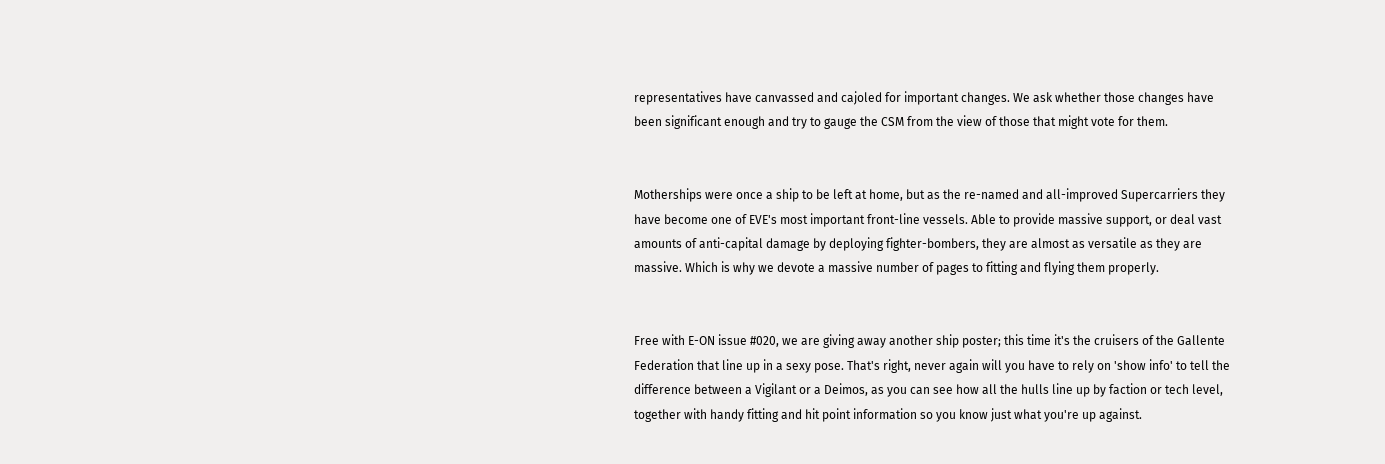representatives have canvassed and cajoled for important changes. We ask whether those changes have been significant enough and try to gauge the CSM from the view of those that might vote for them.


Motherships were once a ship to be left at home, but as the re-named and all-improved Supercarriers they have become one of EVE's most important front-line vessels. Able to provide massive support, or deal vast amounts of anti-capital damage by deploying fighter-bombers, they are almost as versatile as they are massive. Which is why we devote a massive number of pages to fitting and flying them properly.


Free with E-ON issue #020, we are giving away another ship poster; this time it's the cruisers of the Gallente Federation that line up in a sexy pose. That's right, never again will you have to rely on 'show info' to tell the difference between a Vigilant or a Deimos, as you can see how all the hulls line up by faction or tech level, together with handy fitting and hit point information so you know just what you're up against.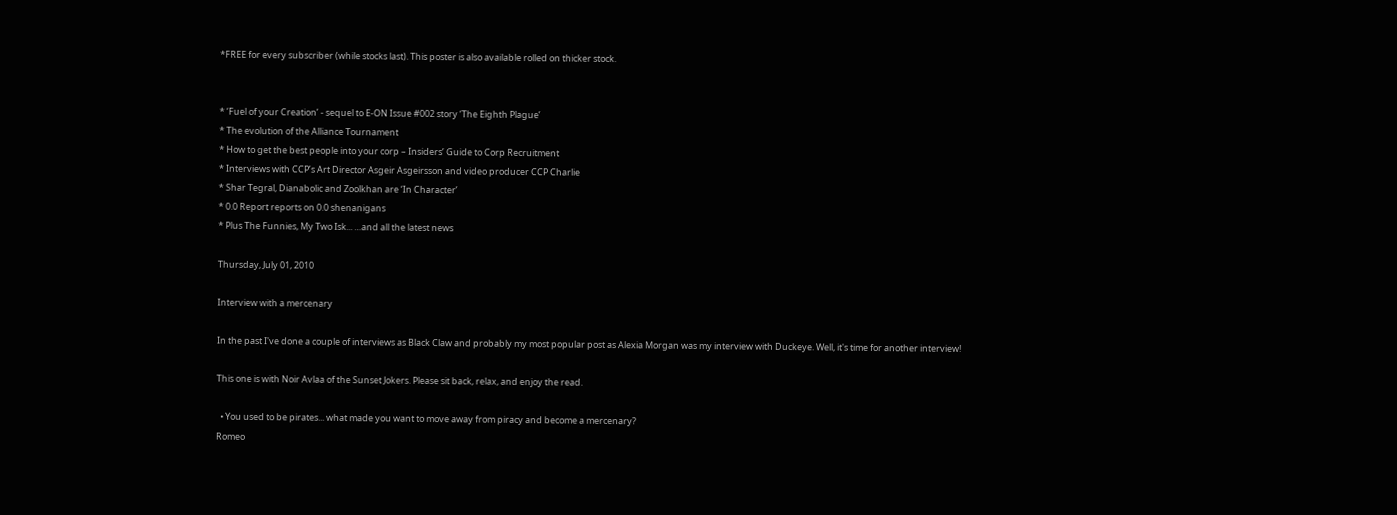*FREE for every subscriber (while stocks last). This poster is also available rolled on thicker stock.


* ‘Fuel of your Creation’ - sequel to E-ON Issue #002 story ‘The Eighth Plague’
* The evolution of the Alliance Tournament
* How to get the best people into your corp – Insiders’ Guide to Corp Recruitment
* Interviews with CCP’s Art Director Asgeir Asgeirsson and video producer CCP Charlie
* Shar Tegral, Dianabolic and Zoolkhan are ‘In Character’
* 0.0 Report reports on 0.0 shenanigans
* Plus The Funnies, My Two Isk... …and all the latest news

Thursday, July 01, 2010

Interview with a mercenary

In the past I've done a couple of interviews as Black Claw and probably my most popular post as Alexia Morgan was my interview with Duckeye. Well, it's time for another interview!

This one is with Noir Avlaa of the Sunset Jokers. Please sit back, relax, and enjoy the read.

  • You used to be pirates... what made you want to move away from piracy and become a mercenary?
Romeo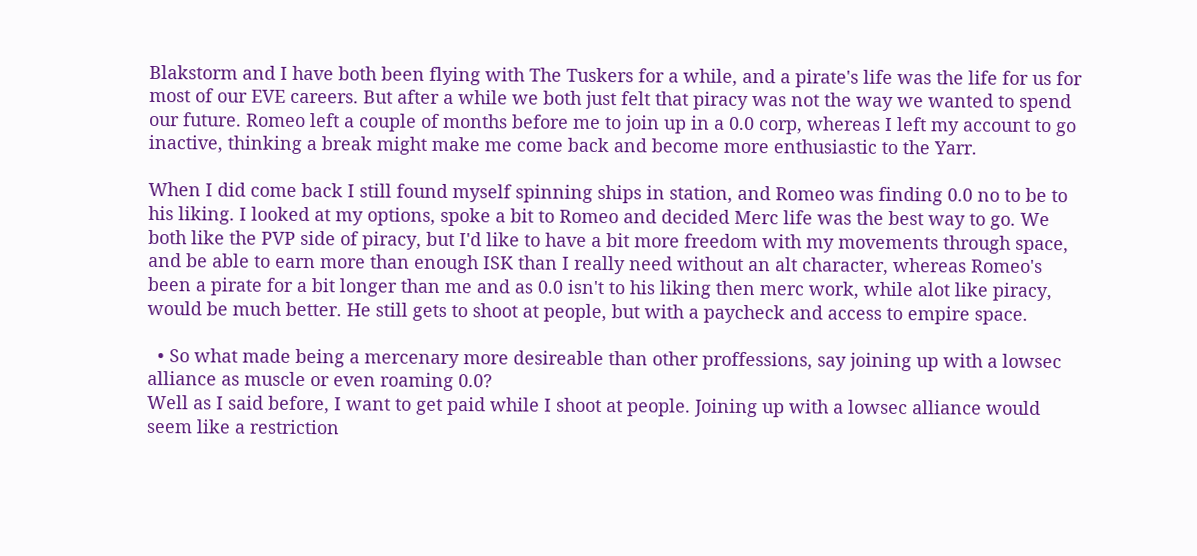Blakstorm and I have both been flying with The Tuskers for a while, and a pirate's life was the life for us for most of our EVE careers. But after a while we both just felt that piracy was not the way we wanted to spend our future. Romeo left a couple of months before me to join up in a 0.0 corp, whereas I left my account to go inactive, thinking a break might make me come back and become more enthusiastic to the Yarr.

When I did come back I still found myself spinning ships in station, and Romeo was finding 0.0 no to be to his liking. I looked at my options, spoke a bit to Romeo and decided Merc life was the best way to go. We both like the PVP side of piracy, but I'd like to have a bit more freedom with my movements through space, and be able to earn more than enough ISK than I really need without an alt character, whereas Romeo's been a pirate for a bit longer than me and as 0.0 isn't to his liking then merc work, while alot like piracy, would be much better. He still gets to shoot at people, but with a paycheck and access to empire space.

  • So what made being a mercenary more desireable than other proffessions, say joining up with a lowsec alliance as muscle or even roaming 0.0?
Well as I said before, I want to get paid while I shoot at people. Joining up with a lowsec alliance would seem like a restriction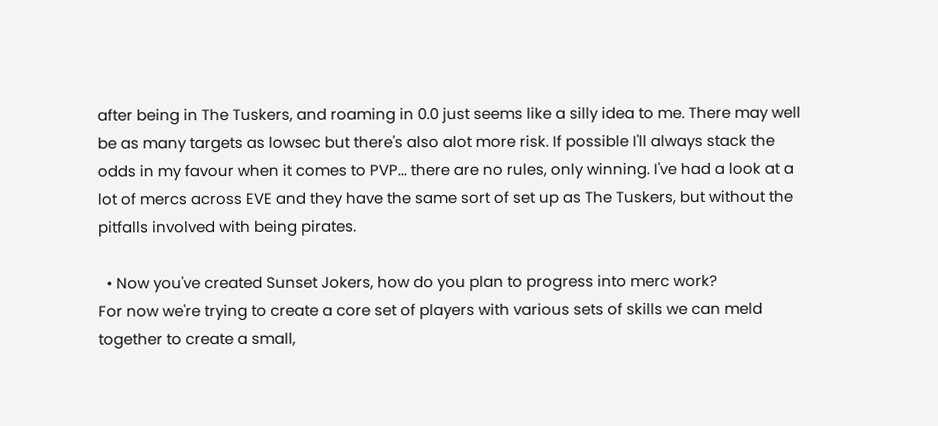after being in The Tuskers, and roaming in 0.0 just seems like a silly idea to me. There may well be as many targets as lowsec but there's also alot more risk. If possible I'll always stack the odds in my favour when it comes to PVP... there are no rules, only winning. I've had a look at a lot of mercs across EVE and they have the same sort of set up as The Tuskers, but without the pitfalls involved with being pirates.

  • Now you've created Sunset Jokers, how do you plan to progress into merc work?
For now we're trying to create a core set of players with various sets of skills we can meld together to create a small,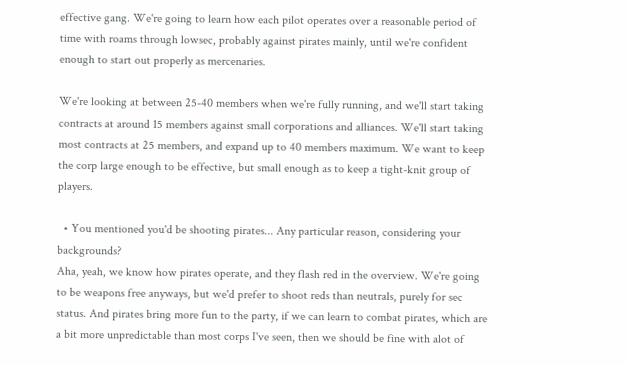effective gang. We're going to learn how each pilot operates over a reasonable period of time with roams through lowsec, probably against pirates mainly, until we're confident enough to start out properly as mercenaries.

We're looking at between 25-40 members when we're fully running, and we'll start taking contracts at around 15 members against small corporations and alliances. We'll start taking most contracts at 25 members, and expand up to 40 members maximum. We want to keep the corp large enough to be effective, but small enough as to keep a tight-knit group of players.

  • You mentioned you'd be shooting pirates... Any particular reason, considering your backgrounds?
Aha, yeah, we know how pirates operate, and they flash red in the overview. We're going to be weapons free anyways, but we'd prefer to shoot reds than neutrals, purely for sec status. And pirates bring more fun to the party, if we can learn to combat pirates, which are a bit more unpredictable than most corps I've seen, then we should be fine with alot of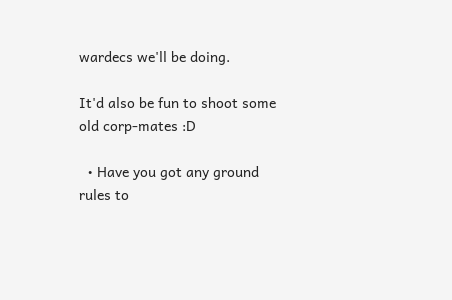wardecs we'll be doing.

It'd also be fun to shoot some old corp-mates :D

  • Have you got any ground rules to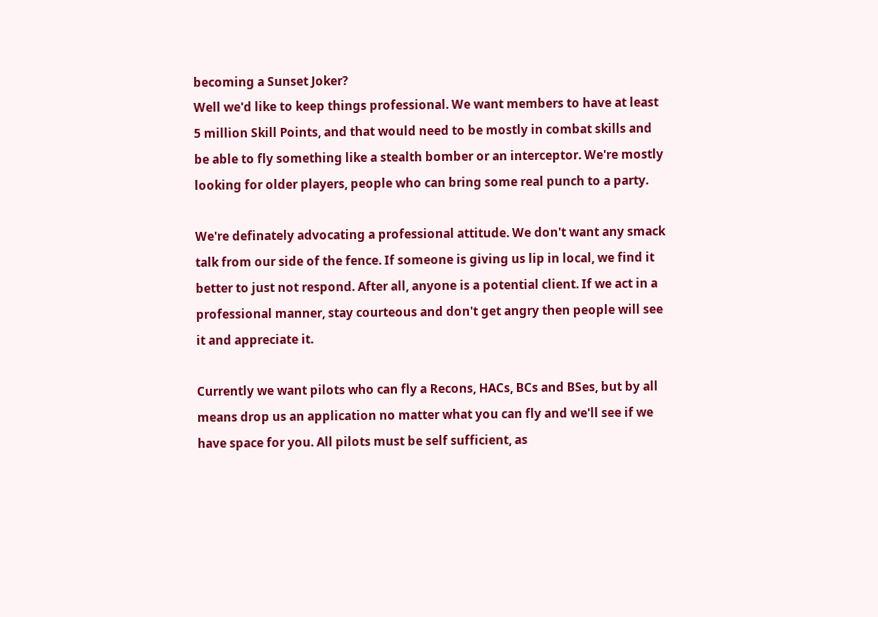becoming a Sunset Joker?
Well we'd like to keep things professional. We want members to have at least 5 million Skill Points, and that would need to be mostly in combat skills and be able to fly something like a stealth bomber or an interceptor. We're mostly looking for older players, people who can bring some real punch to a party.

We're definately advocating a professional attitude. We don't want any smack talk from our side of the fence. If someone is giving us lip in local, we find it better to just not respond. After all, anyone is a potential client. If we act in a professional manner, stay courteous and don't get angry then people will see it and appreciate it.

Currently we want pilots who can fly a Recons, HACs, BCs and BSes, but by all means drop us an application no matter what you can fly and we'll see if we have space for you. All pilots must be self sufficient, as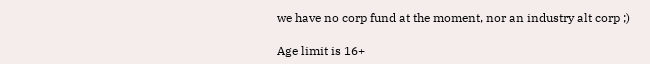we have no corp fund at the moment, nor an industry alt corp ;)

Age limit is 16+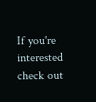If you're interested check out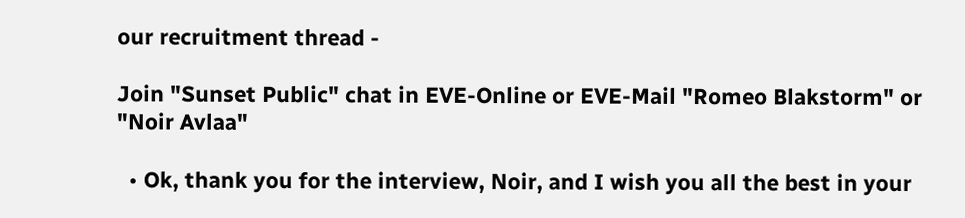our recruitment thread -

Join "Sunset Public" chat in EVE-Online or EVE-Mail "Romeo Blakstorm" or "Noir Avlaa"

  • Ok, thank you for the interview, Noir, and I wish you all the best in your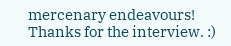mercenary endeavours!
Thanks for the interview. :)